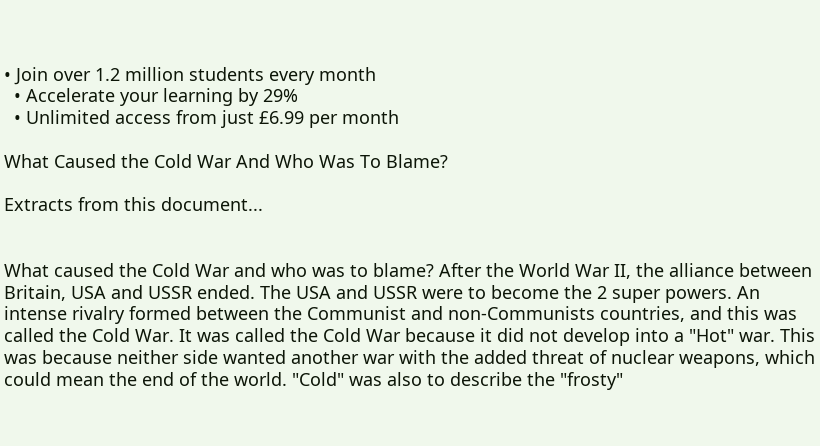• Join over 1.2 million students every month
  • Accelerate your learning by 29%
  • Unlimited access from just £6.99 per month

What Caused the Cold War And Who Was To Blame?

Extracts from this document...


What caused the Cold War and who was to blame? After the World War II, the alliance between Britain, USA and USSR ended. The USA and USSR were to become the 2 super powers. An intense rivalry formed between the Communist and non-Communists countries, and this was called the Cold War. It was called the Cold War because it did not develop into a "Hot" war. This was because neither side wanted another war with the added threat of nuclear weapons, which could mean the end of the world. "Cold" was also to describe the "frosty"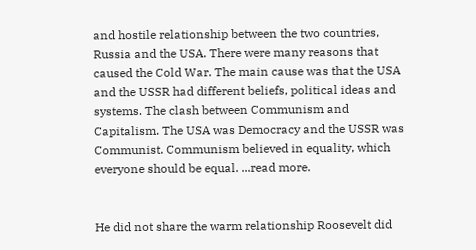and hostile relationship between the two countries, Russia and the USA. There were many reasons that caused the Cold War. The main cause was that the USA and the USSR had different beliefs, political ideas and systems. The clash between Communism and Capitalism. The USA was Democracy and the USSR was Communist. Communism believed in equality, which everyone should be equal. ...read more.


He did not share the warm relationship Roosevelt did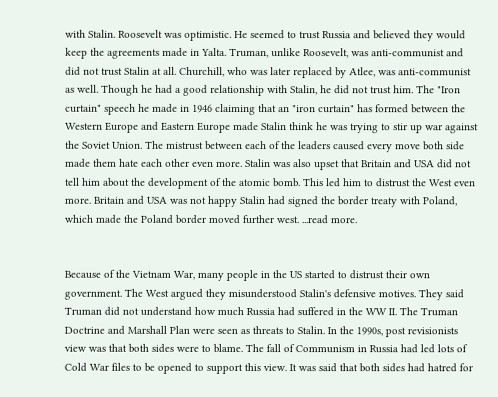with Stalin. Roosevelt was optimistic. He seemed to trust Russia and believed they would keep the agreements made in Yalta. Truman, unlike Roosevelt, was anti-communist and did not trust Stalin at all. Churchill, who was later replaced by Atlee, was anti-communist as well. Though he had a good relationship with Stalin, he did not trust him. The "Iron curtain" speech he made in 1946 claiming that an "iron curtain" has formed between the Western Europe and Eastern Europe made Stalin think he was trying to stir up war against the Soviet Union. The mistrust between each of the leaders caused every move both side made them hate each other even more. Stalin was also upset that Britain and USA did not tell him about the development of the atomic bomb. This led him to distrust the West even more. Britain and USA was not happy Stalin had signed the border treaty with Poland, which made the Poland border moved further west. ...read more.


Because of the Vietnam War, many people in the US started to distrust their own government. The West argued they misunderstood Stalin's defensive motives. They said Truman did not understand how much Russia had suffered in the WW II. The Truman Doctrine and Marshall Plan were seen as threats to Stalin. In the 1990s, post revisionists view was that both sides were to blame. The fall of Communism in Russia had led lots of Cold War files to be opened to support this view. It was said that both sides had hatred for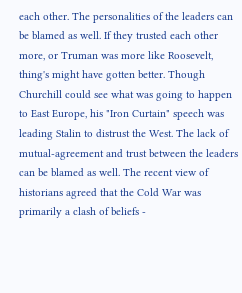each other. The personalities of the leaders can be blamed as well. If they trusted each other more, or Truman was more like Roosevelt, thing's might have gotten better. Though Churchill could see what was going to happen to East Europe, his "Iron Curtain" speech was leading Stalin to distrust the West. The lack of mutual-agreement and trust between the leaders can be blamed as well. The recent view of historians agreed that the Cold War was primarily a clash of beliefs -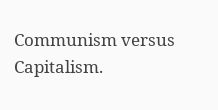Communism versus Capitalism.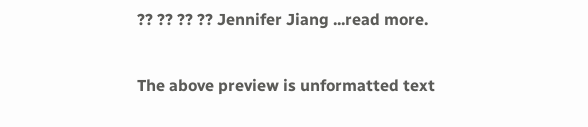?? ?? ?? ?? Jennifer Jiang ...read more.

The above preview is unformatted text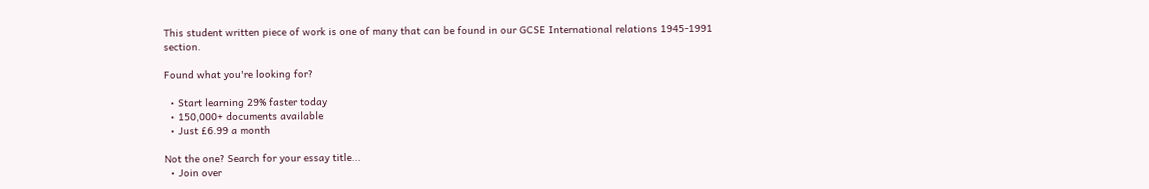This student written piece of work is one of many that can be found in our GCSE International relations 1945-1991 section.

Found what you're looking for?

  • Start learning 29% faster today
  • 150,000+ documents available
  • Just £6.99 a month

Not the one? Search for your essay title...
  • Join over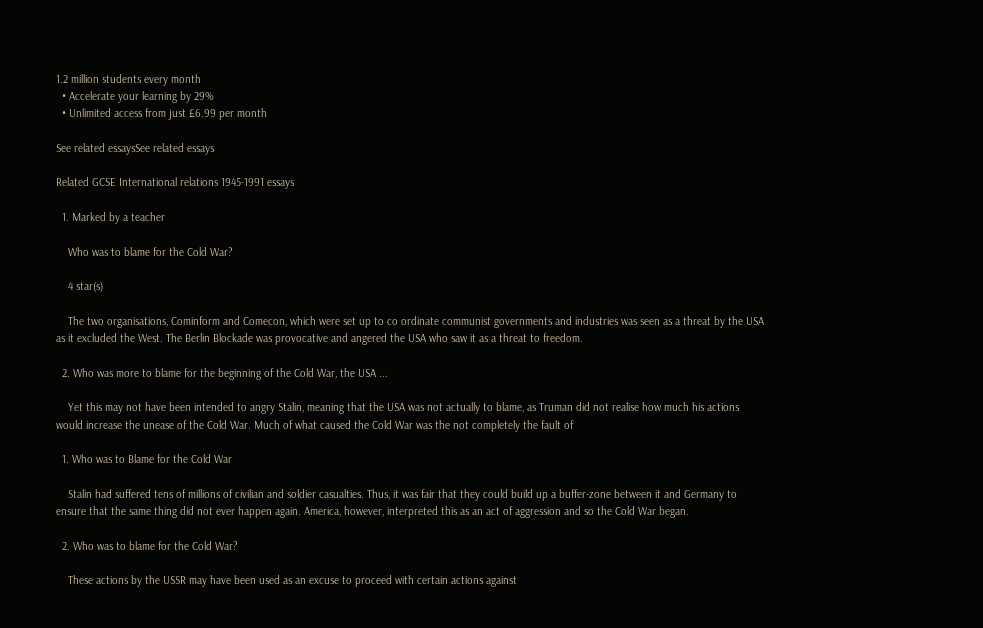1.2 million students every month
  • Accelerate your learning by 29%
  • Unlimited access from just £6.99 per month

See related essaysSee related essays

Related GCSE International relations 1945-1991 essays

  1. Marked by a teacher

    Who was to blame for the Cold War?

    4 star(s)

    The two organisations, Cominform and Comecon, which were set up to co ordinate communist governments and industries was seen as a threat by the USA as it excluded the West. The Berlin Blockade was provocative and angered the USA who saw it as a threat to freedom.

  2. Who was more to blame for the beginning of the Cold War, the USA ...

    Yet this may not have been intended to angry Stalin, meaning that the USA was not actually to blame, as Truman did not realise how much his actions would increase the unease of the Cold War. Much of what caused the Cold War was the not completely the fault of

  1. Who was to Blame for the Cold War

    Stalin had suffered tens of millions of civilian and soldier casualties. Thus, it was fair that they could build up a buffer-zone between it and Germany to ensure that the same thing did not ever happen again. America, however, interpreted this as an act of aggression and so the Cold War began.

  2. Who was to blame for the Cold War?

    These actions by the USSR may have been used as an excuse to proceed with certain actions against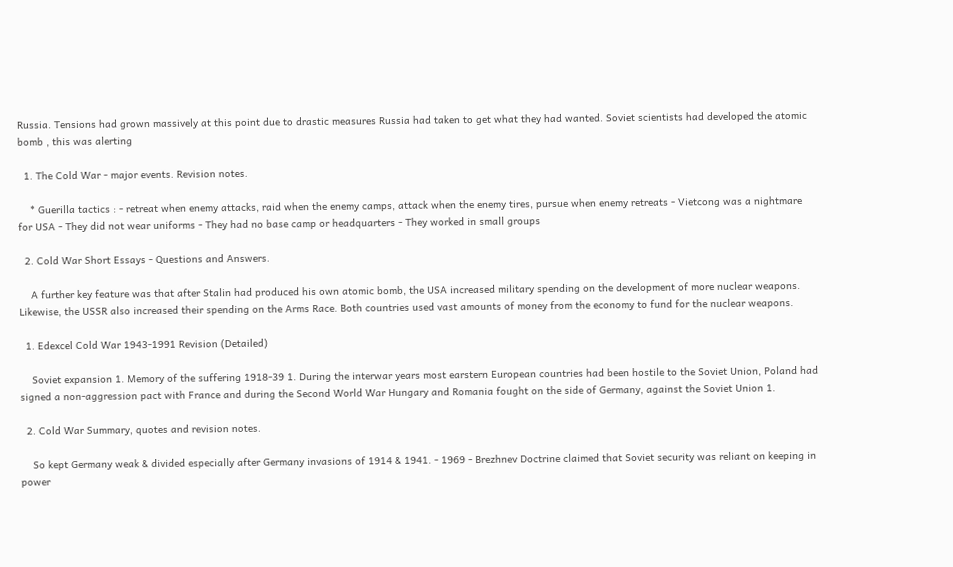Russia. Tensions had grown massively at this point due to drastic measures Russia had taken to get what they had wanted. Soviet scientists had developed the atomic bomb , this was alerting

  1. The Cold War - major events. Revision notes.

    * Guerilla tactics : - retreat when enemy attacks, raid when the enemy camps, attack when the enemy tires, pursue when enemy retreats - Vietcong was a nightmare for USA - They did not wear uniforms - They had no base camp or headquarters - They worked in small groups

  2. Cold War Short Essays - Questions and Answers.

    A further key feature was that after Stalin had produced his own atomic bomb, the USA increased military spending on the development of more nuclear weapons. Likewise, the USSR also increased their spending on the Arms Race. Both countries used vast amounts of money from the economy to fund for the nuclear weapons.

  1. Edexcel Cold War 1943-1991 Revision (Detailed)

    Soviet expansion 1. Memory of the suffering 1918-39 1. During the interwar years most earstern European countries had been hostile to the Soviet Union, Poland had signed a non-aggression pact with France and during the Second World War Hungary and Romania fought on the side of Germany, against the Soviet Union 1.

  2. Cold War Summary, quotes and revision notes.

    So kept Germany weak & divided especially after Germany invasions of 1914 & 1941. - 1969 - Brezhnev Doctrine claimed that Soviet security was reliant on keeping in power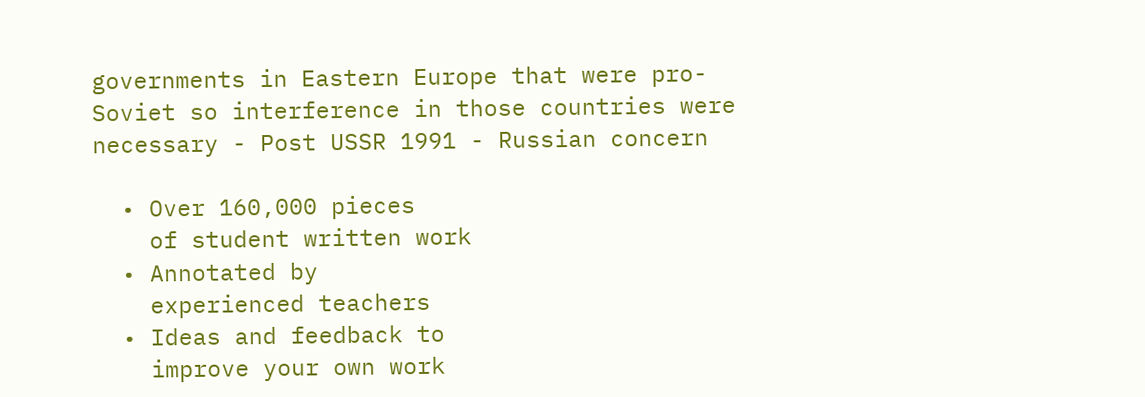governments in Eastern Europe that were pro-Soviet so interference in those countries were necessary - Post USSR 1991 - Russian concern

  • Over 160,000 pieces
    of student written work
  • Annotated by
    experienced teachers
  • Ideas and feedback to
    improve your own work